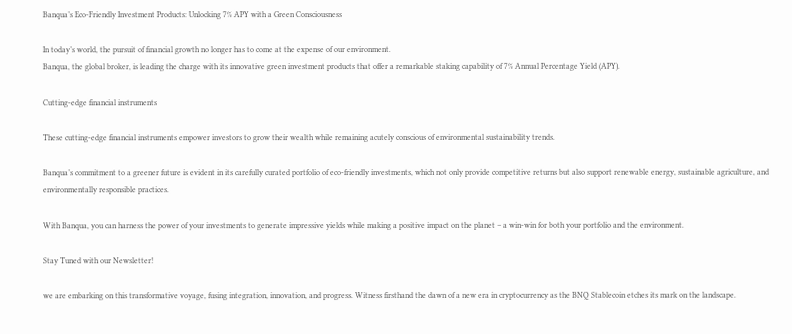Banqua’s Eco-Friendly Investment Products: Unlocking 7% APY with a Green Consciousness

In today’s world, the pursuit of financial growth no longer has to come at the expense of our environment.
Banqua, the global broker, is leading the charge with its innovative green investment products that offer a remarkable staking capability of 7% Annual Percentage Yield (APY).

Cutting-edge financial instruments

These cutting-edge financial instruments empower investors to grow their wealth while remaining acutely conscious of environmental sustainability trends.

Banqua’s commitment to a greener future is evident in its carefully curated portfolio of eco-friendly investments, which not only provide competitive returns but also support renewable energy, sustainable agriculture, and environmentally responsible practices.

With Banqua, you can harness the power of your investments to generate impressive yields while making a positive impact on the planet – a win-win for both your portfolio and the environment.

Stay Tuned with our Newsletter!

we are embarking on this transformative voyage, fusing integration, innovation, and progress. Witness firsthand the dawn of a new era in cryptocurrency as the BNQ Stablecoin etches its mark on the landscape.